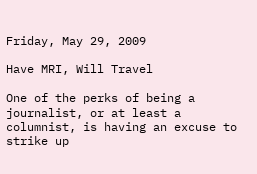Friday, May 29, 2009

Have MRI, Will Travel

One of the perks of being a journalist, or at least a columnist, is having an excuse to strike up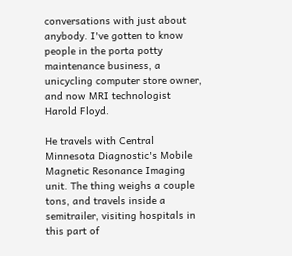conversations with just about anybody. I've gotten to know people in the porta potty maintenance business, a unicycling computer store owner, and now MRI technologist Harold Floyd.

He travels with Central Minnesota Diagnostic's Mobile Magnetic Resonance Imaging unit. The thing weighs a couple tons, and travels inside a semitrailer, visiting hospitals in this part of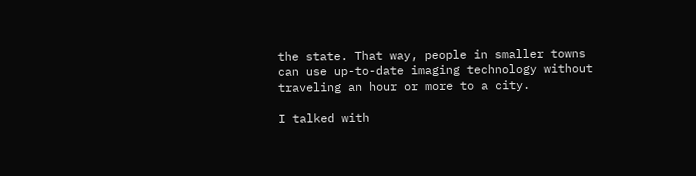the state. That way, people in smaller towns can use up-to-date imaging technology without traveling an hour or more to a city.

I talked with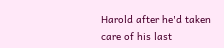Harold after he'd taken care of his last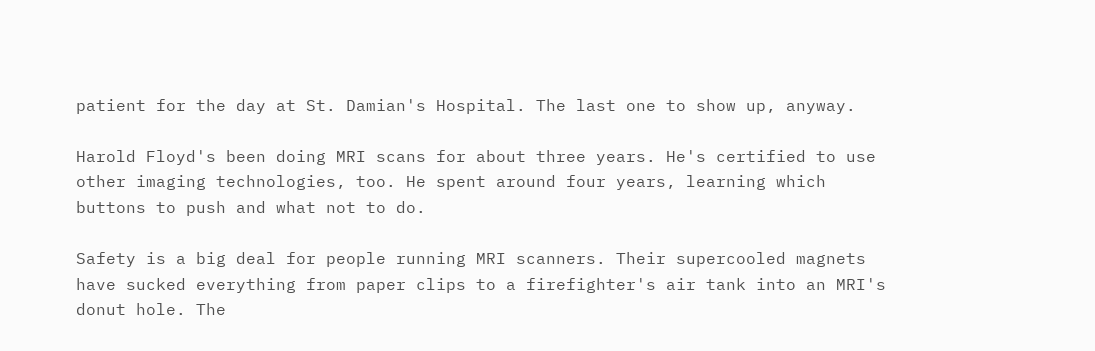patient for the day at St. Damian's Hospital. The last one to show up, anyway.

Harold Floyd's been doing MRI scans for about three years. He's certified to use other imaging technologies, too. He spent around four years, learning which buttons to push and what not to do.

Safety is a big deal for people running MRI scanners. Their supercooled magnets have sucked everything from paper clips to a firefighter's air tank into an MRI's donut hole. The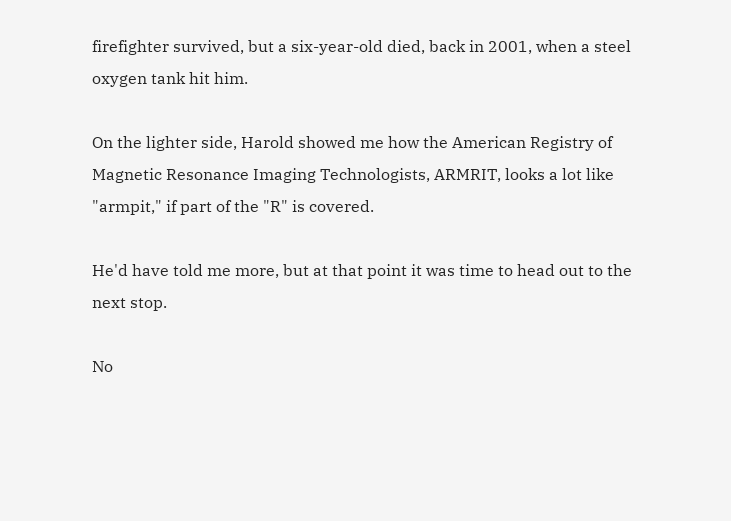firefighter survived, but a six-year-old died, back in 2001, when a steel oxygen tank hit him.

On the lighter side, Harold showed me how the American Registry of Magnetic Resonance Imaging Technologists, ARMRIT, looks a lot like "armpit," if part of the "R" is covered.

He'd have told me more, but at that point it was time to head out to the next stop.

No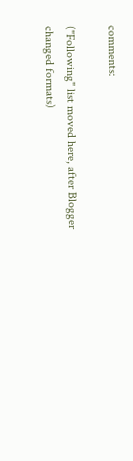comments:

("Following" list moved here, after Blogger changed formats)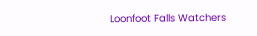Loonfoot Falls Watchers